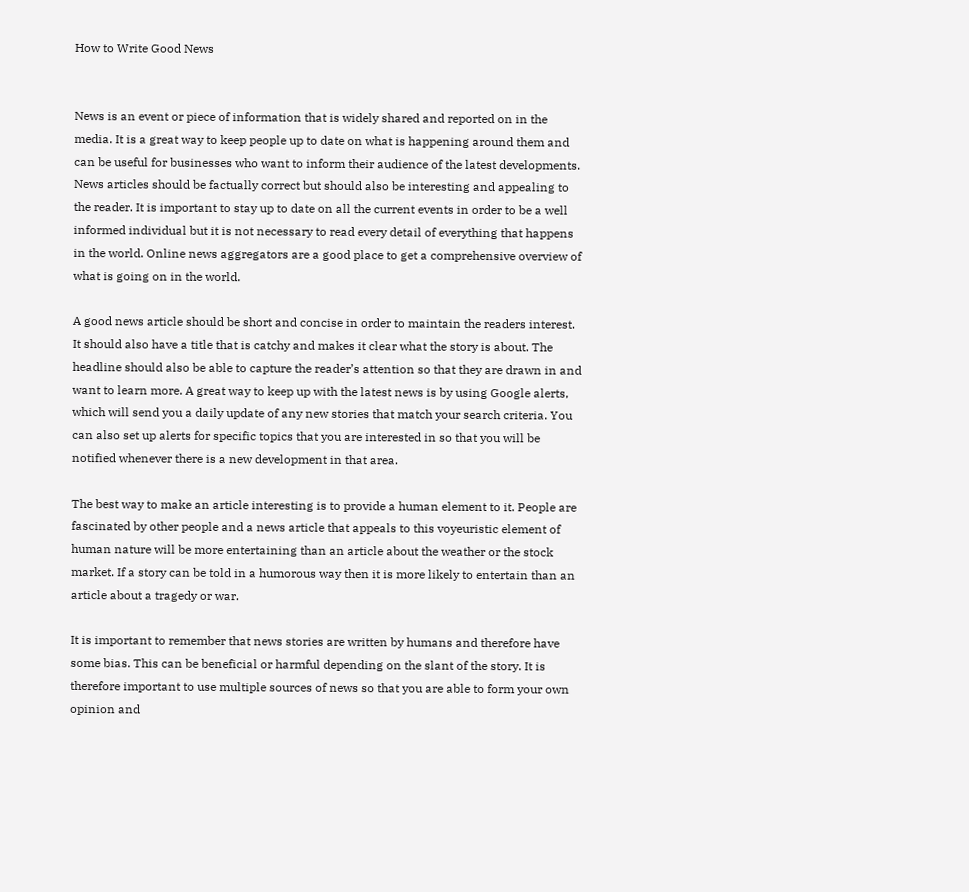How to Write Good News


News is an event or piece of information that is widely shared and reported on in the media. It is a great way to keep people up to date on what is happening around them and can be useful for businesses who want to inform their audience of the latest developments. News articles should be factually correct but should also be interesting and appealing to the reader. It is important to stay up to date on all the current events in order to be a well informed individual but it is not necessary to read every detail of everything that happens in the world. Online news aggregators are a good place to get a comprehensive overview of what is going on in the world.

A good news article should be short and concise in order to maintain the readers interest. It should also have a title that is catchy and makes it clear what the story is about. The headline should also be able to capture the reader’s attention so that they are drawn in and want to learn more. A great way to keep up with the latest news is by using Google alerts, which will send you a daily update of any new stories that match your search criteria. You can also set up alerts for specific topics that you are interested in so that you will be notified whenever there is a new development in that area.

The best way to make an article interesting is to provide a human element to it. People are fascinated by other people and a news article that appeals to this voyeuristic element of human nature will be more entertaining than an article about the weather or the stock market. If a story can be told in a humorous way then it is more likely to entertain than an article about a tragedy or war.

It is important to remember that news stories are written by humans and therefore have some bias. This can be beneficial or harmful depending on the slant of the story. It is therefore important to use multiple sources of news so that you are able to form your own opinion and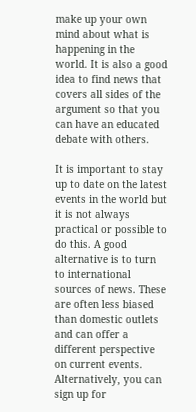make up your own mind about what is happening in the world. It is also a good idea to find news that covers all sides of the argument so that you can have an educated debate with others.

It is important to stay up to date on the latest events in the world but it is not always practical or possible to do this. A good alternative is to turn to international sources of news. These are often less biased than domestic outlets and can offer a different perspective on current events. Alternatively, you can sign up for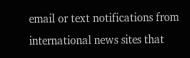email or text notifications from international news sites that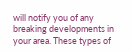will notify you of any breaking developments in your area. These types of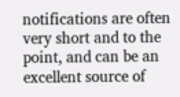notifications are often very short and to the point, and can be an excellent source of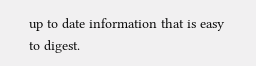up to date information that is easy to digest.